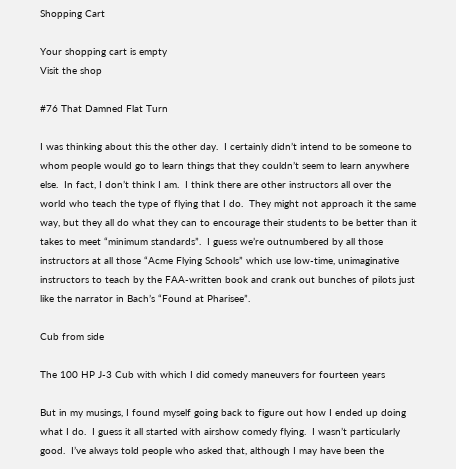Shopping Cart

Your shopping cart is empty
Visit the shop

#76 That Damned Flat Turn

I was thinking about this the other day.  I certainly didn’t intend to be someone to whom people would go to learn things that they couldn’t seem to learn anywhere else.  In fact, I don’t think I am.  I think there are other instructors all over the world who teach the type of flying that I do.  They might not approach it the same way, but they all do what they can to encourage their students to be better than it takes to meet “minimum standards”.  I guess we’re outnumbered by all those instructors at all those “Acme Flying Schools” which use low-time, unimaginative instructors to teach by the FAA-written book and crank out bunches of pilots just like the narrator in Bach’s “Found at Pharisee”.

Cub from side

The 100 HP J-3 Cub with which I did comedy maneuvers for fourteen years

But in my musings, I found myself going back to figure out how I ended up doing what I do.  I guess it all started with airshow comedy flying.  I wasn’t particularly good.  I’ve always told people who asked that, although I may have been the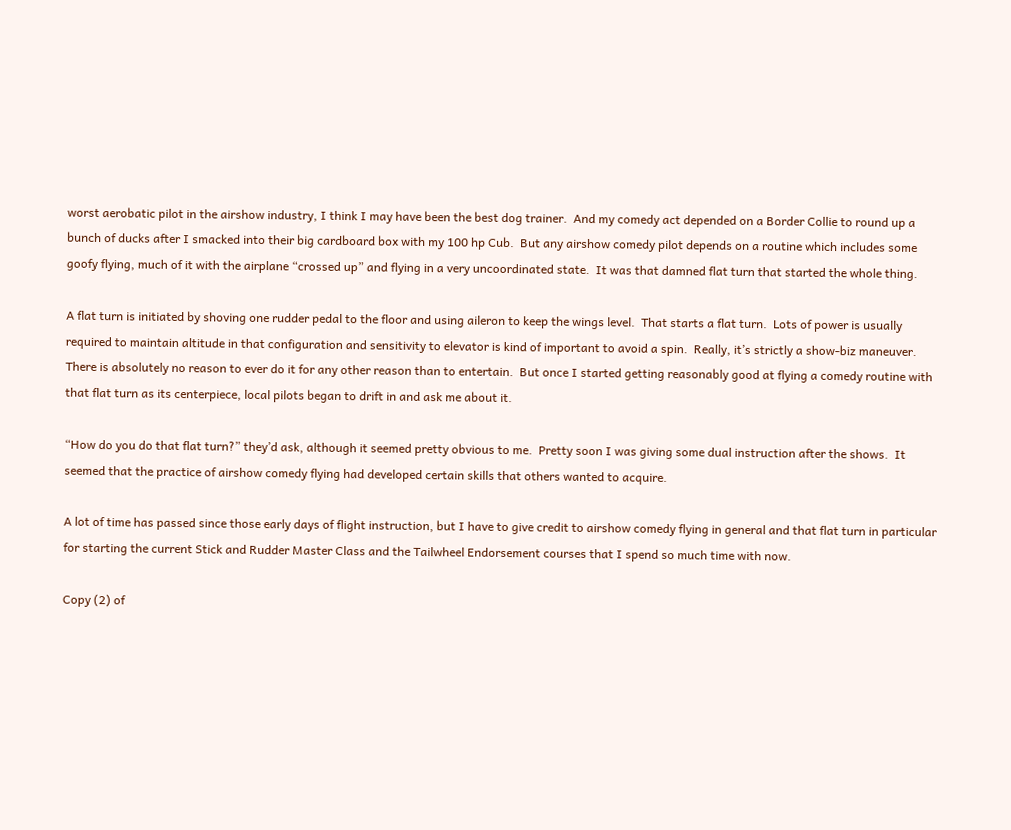worst aerobatic pilot in the airshow industry, I think I may have been the best dog trainer.  And my comedy act depended on a Border Collie to round up a bunch of ducks after I smacked into their big cardboard box with my 100 hp Cub.  But any airshow comedy pilot depends on a routine which includes some goofy flying, much of it with the airplane “crossed up” and flying in a very uncoordinated state.  It was that damned flat turn that started the whole thing.

A flat turn is initiated by shoving one rudder pedal to the floor and using aileron to keep the wings level.  That starts a flat turn.  Lots of power is usually required to maintain altitude in that configuration and sensitivity to elevator is kind of important to avoid a spin.  Really, it’s strictly a show-biz maneuver.  There is absolutely no reason to ever do it for any other reason than to entertain.  But once I started getting reasonably good at flying a comedy routine with that flat turn as its centerpiece, local pilots began to drift in and ask me about it.

“How do you do that flat turn?” they’d ask, although it seemed pretty obvious to me.  Pretty soon I was giving some dual instruction after the shows.  It seemed that the practice of airshow comedy flying had developed certain skills that others wanted to acquire.

A lot of time has passed since those early days of flight instruction, but I have to give credit to airshow comedy flying in general and that flat turn in particular for starting the current Stick and Rudder Master Class and the Tailwheel Endorsement courses that I spend so much time with now.

Copy (2) of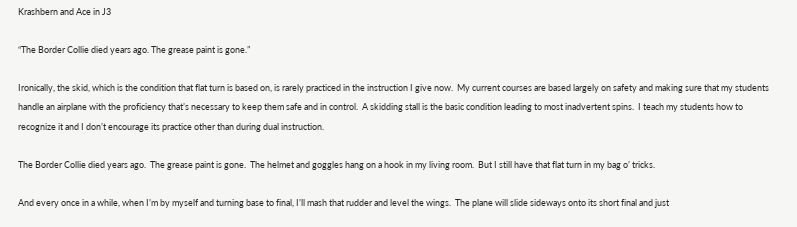Krashbern and Ace in J3

“The Border Collie died years ago. The grease paint is gone.”

Ironically, the skid, which is the condition that flat turn is based on, is rarely practiced in the instruction I give now.  My current courses are based largely on safety and making sure that my students handle an airplane with the proficiency that’s necessary to keep them safe and in control.  A skidding stall is the basic condition leading to most inadvertent spins.  I teach my students how to recognize it and I don’t encourage its practice other than during dual instruction.

The Border Collie died years ago.  The grease paint is gone.  The helmet and goggles hang on a hook in my living room.  But I still have that flat turn in my bag o’ tricks.

And every once in a while, when I’m by myself and turning base to final, I’ll mash that rudder and level the wings.  The plane will slide sideways onto its short final and just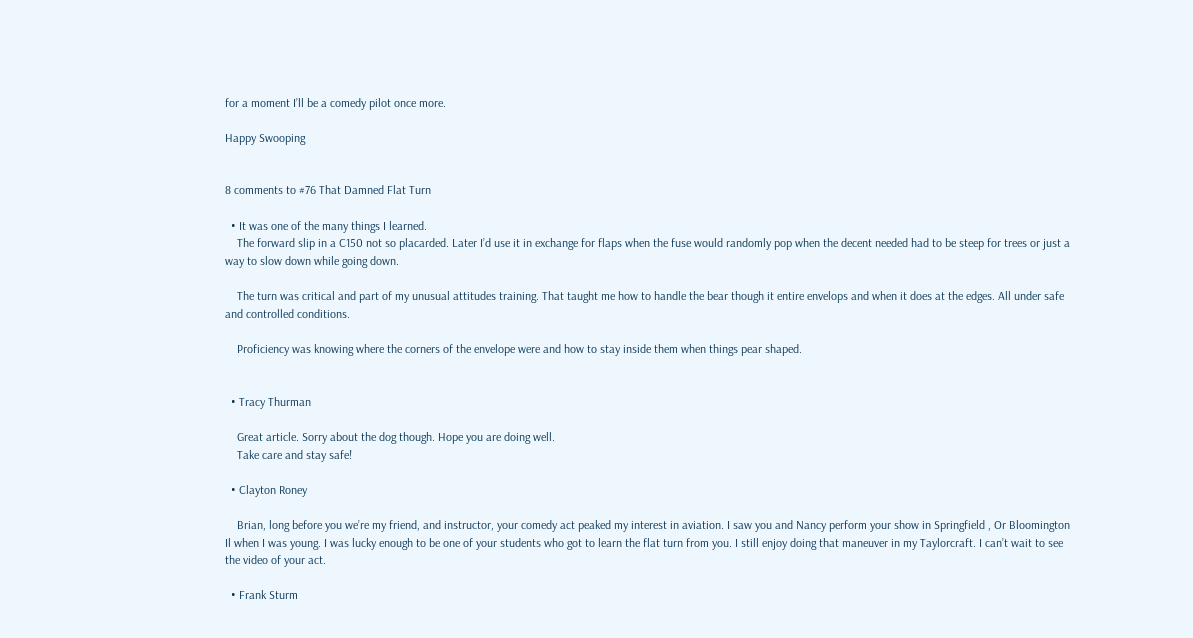for a moment I’ll be a comedy pilot once more.

Happy Swooping


8 comments to #76 That Damned Flat Turn

  • It was one of the many things I learned.
    The forward slip in a C150 not so placarded. Later I’d use it in exchange for flaps when the fuse would randomly pop when the decent needed had to be steep for trees or just a way to slow down while going down.

    The turn was critical and part of my unusual attitudes training. That taught me how to handle the bear though it entire envelops and when it does at the edges. All under safe and controlled conditions.

    Proficiency was knowing where the corners of the envelope were and how to stay inside them when things pear shaped.


  • Tracy Thurman

    Great article. Sorry about the dog though. Hope you are doing well.
    Take care and stay safe!

  • Clayton Roney

    Brian, long before you we’re my friend, and instructor, your comedy act peaked my interest in aviation. I saw you and Nancy perform your show in Springfield , Or Bloomington Il when I was young. I was lucky enough to be one of your students who got to learn the flat turn from you. I still enjoy doing that maneuver in my Taylorcraft. I can’t wait to see the video of your act.

  • Frank Sturm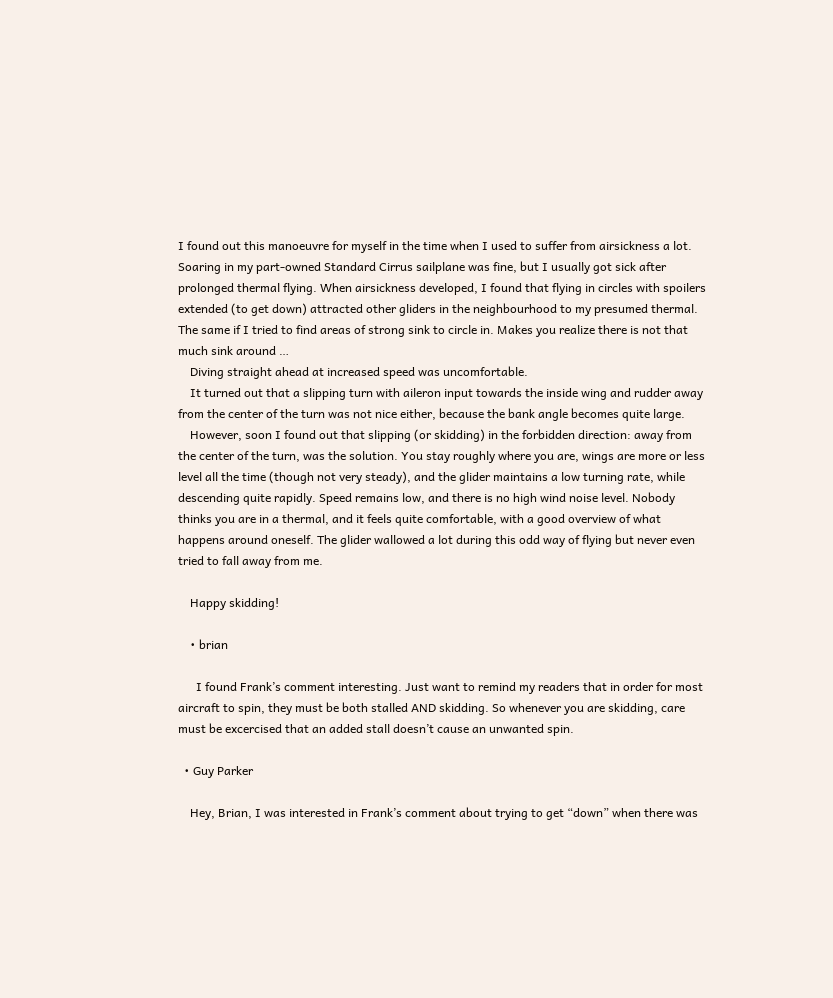I found out this manoeuvre for myself in the time when I used to suffer from airsickness a lot. Soaring in my part-owned Standard Cirrus sailplane was fine, but I usually got sick after prolonged thermal flying. When airsickness developed, I found that flying in circles with spoilers extended (to get down) attracted other gliders in the neighbourhood to my presumed thermal. The same if I tried to find areas of strong sink to circle in. Makes you realize there is not that much sink around …
    Diving straight ahead at increased speed was uncomfortable.
    It turned out that a slipping turn with aileron input towards the inside wing and rudder away from the center of the turn was not nice either, because the bank angle becomes quite large.
    However, soon I found out that slipping (or skidding) in the forbidden direction: away from the center of the turn, was the solution. You stay roughly where you are, wings are more or less level all the time (though not very steady), and the glider maintains a low turning rate, while descending quite rapidly. Speed remains low, and there is no high wind noise level. Nobody thinks you are in a thermal, and it feels quite comfortable, with a good overview of what happens around oneself. The glider wallowed a lot during this odd way of flying but never even tried to fall away from me.

    Happy skidding!

    • brian

      I found Frank’s comment interesting. Just want to remind my readers that in order for most aircraft to spin, they must be both stalled AND skidding. So whenever you are skidding, care must be excercised that an added stall doesn’t cause an unwanted spin.

  • Guy Parker

    Hey, Brian, I was interested in Frank’s comment about trying to get “down” when there was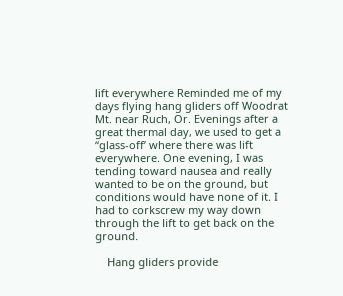lift everywhere Reminded me of my days flying hang gliders off Woodrat Mt. near Ruch, Or. Evenings after a great thermal day, we used to get a “glass-off’ where there was lift everywhere. One evening, I was tending toward nausea and really wanted to be on the ground, but conditions would have none of it. I had to corkscrew my way down through the lift to get back on the ground.

    Hang gliders provide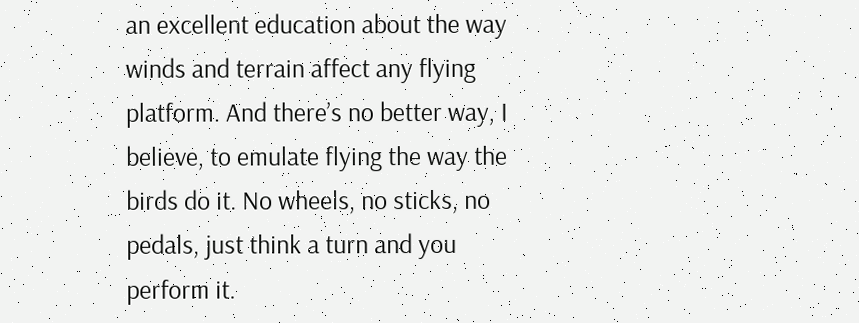an excellent education about the way winds and terrain affect any flying platform. And there’s no better way, I believe, to emulate flying the way the birds do it. No wheels, no sticks, no pedals, just think a turn and you perform it.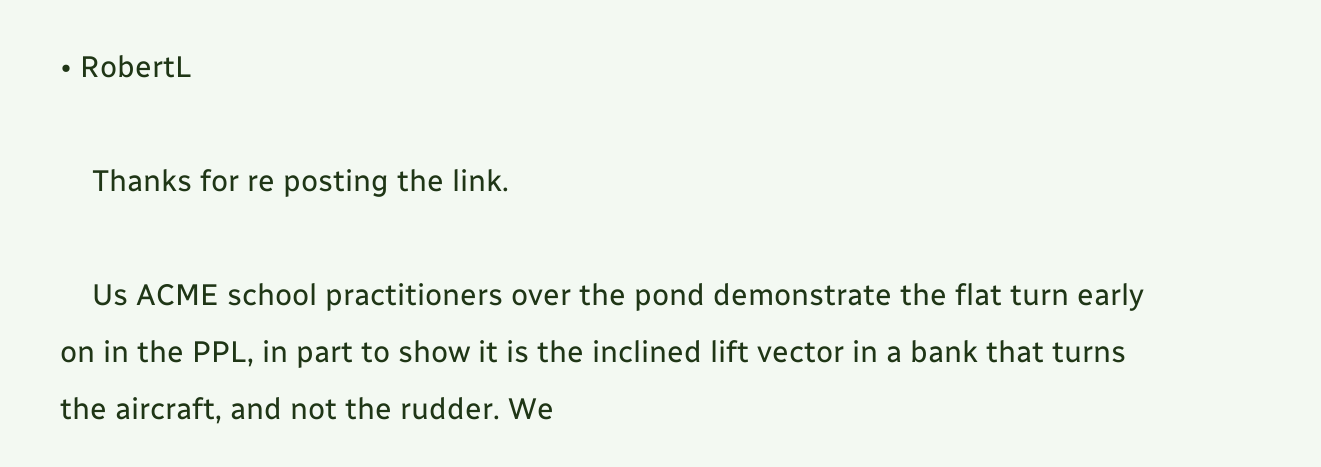• RobertL

    Thanks for re posting the link.

    Us ACME school practitioners over the pond demonstrate the flat turn early on in the PPL, in part to show it is the inclined lift vector in a bank that turns the aircraft, and not the rudder. We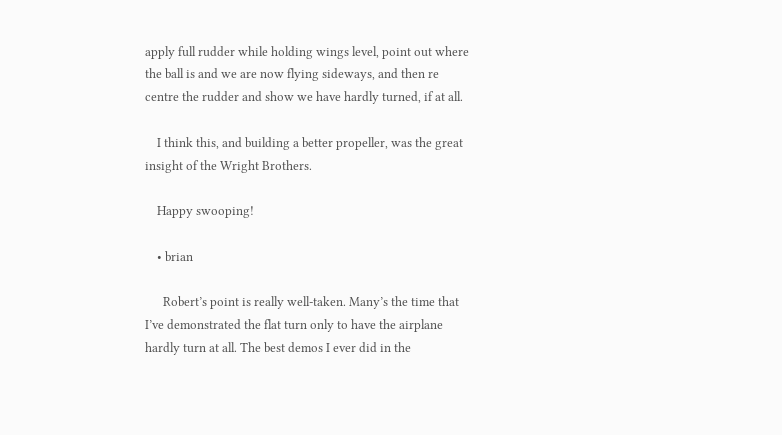apply full rudder while holding wings level, point out where the ball is and we are now flying sideways, and then re centre the rudder and show we have hardly turned, if at all.

    I think this, and building a better propeller, was the great insight of the Wright Brothers.

    Happy swooping!

    • brian

      Robert’s point is really well-taken. Many’s the time that I’ve demonstrated the flat turn only to have the airplane hardly turn at all. The best demos I ever did in the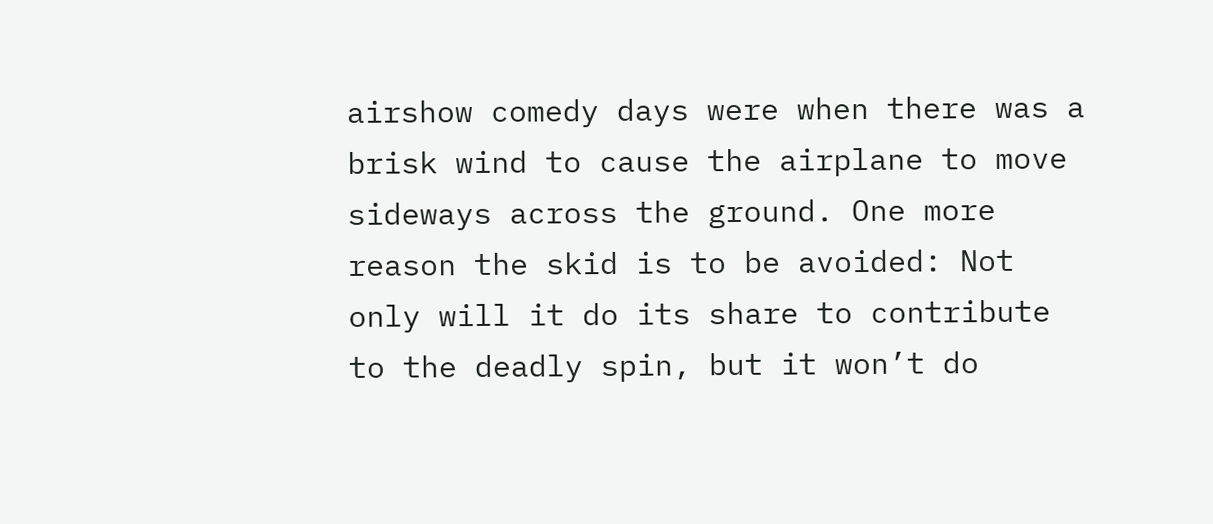airshow comedy days were when there was a brisk wind to cause the airplane to move sideways across the ground. One more reason the skid is to be avoided: Not only will it do its share to contribute to the deadly spin, but it won’t do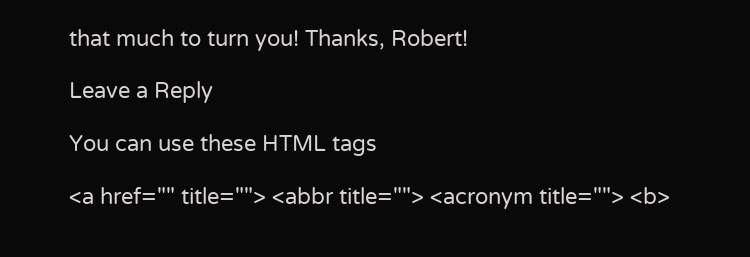that much to turn you! Thanks, Robert!

Leave a Reply

You can use these HTML tags

<a href="" title=""> <abbr title=""> <acronym title=""> <b>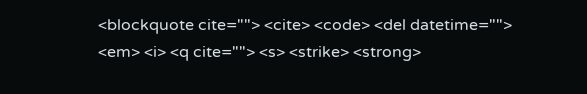<blockquote cite=""> <cite> <code> <del datetime=""> <em> <i> <q cite=""> <s> <strike> <strong>